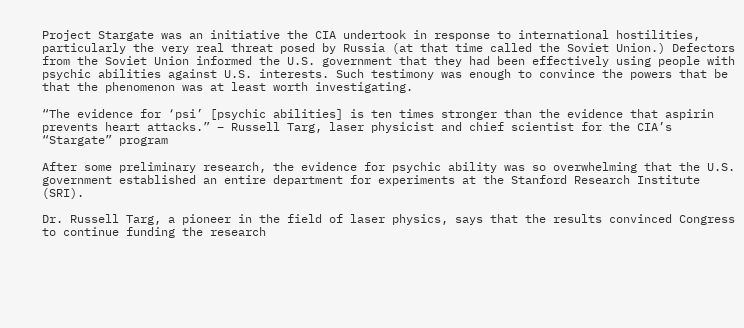Project Stargate was an initiative the CIA undertook in response to international hostilities, particularly the very real threat posed by Russia (at that time called the Soviet Union.) Defectors from the Soviet Union informed the U.S. government that they had been effectively using people with psychic abilities against U.S. interests. Such testimony was enough to convince the powers that be that the phenomenon was at least worth investigating.

“The evidence for ‘psi’ [psychic abilities] is ten times stronger than the evidence that aspirin prevents heart attacks.” – Russell Targ, laser physicist and chief scientist for the CIA’s “Stargate” program

After some preliminary research, the evidence for psychic ability was so overwhelming that the U.S. government established an entire department for experiments at the Stanford Research Institute (SRI).

Dr. Russell Targ, a pioneer in the field of laser physics, says that the results convinced Congress to continue funding the research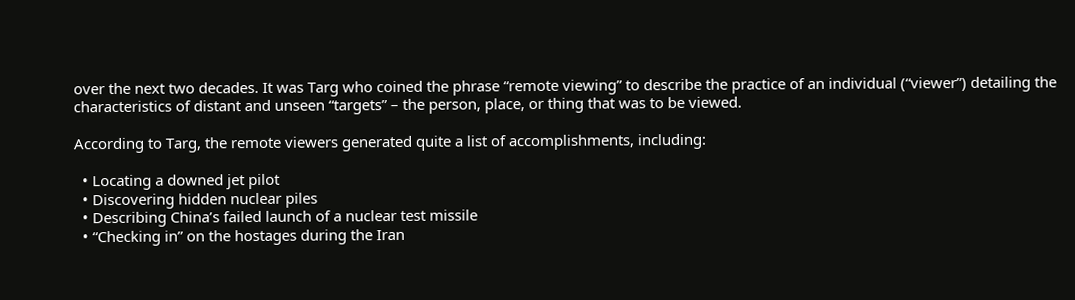over the next two decades. It was Targ who coined the phrase “remote viewing” to describe the practice of an individual (“viewer”) detailing the characteristics of distant and unseen “targets” – the person, place, or thing that was to be viewed.

According to Targ, the remote viewers generated quite a list of accomplishments, including:

  • Locating a downed jet pilot
  • Discovering hidden nuclear piles
  • Describing China’s failed launch of a nuclear test missile
  • “Checking in” on the hostages during the Iran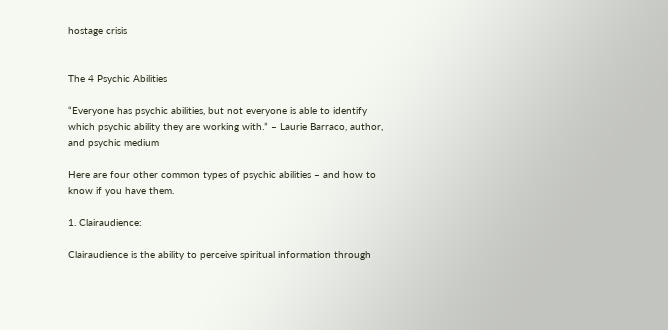hostage crisis


The 4 Psychic Abilities

“Everyone has psychic abilities, but not everyone is able to identify which psychic ability they are working with.” – Laurie Barraco, author, and psychic medium

Here are four other common types of psychic abilities – and how to know if you have them.

1. Clairaudience:

Clairaudience is the ability to perceive spiritual information through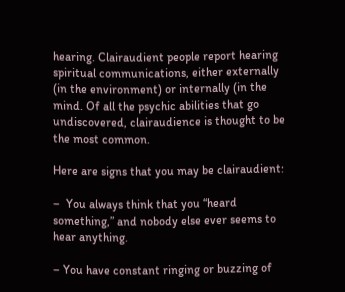hearing. Clairaudient people report hearing spiritual communications, either externally (in the environment) or internally (in the mind. Of all the psychic abilities that go undiscovered, clairaudience is thought to be the most common.

Here are signs that you may be clairaudient:

–  You always think that you “heard something,” and nobody else ever seems to hear anything.

– You have constant ringing or buzzing of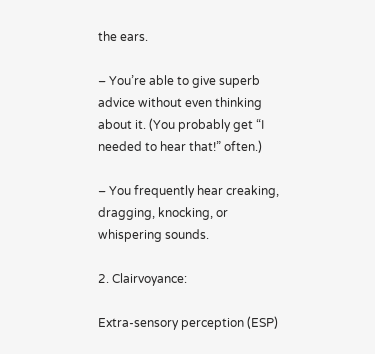the ears.

– You’re able to give superb advice without even thinking about it. (You probably get “I needed to hear that!” often.)

– You frequently hear creaking, dragging, knocking, or whispering sounds.

2. Clairvoyance:

Extra-sensory perception (ESP)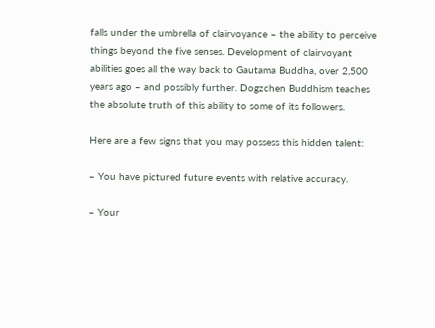falls under the umbrella of clairvoyance – the ability to perceive things beyond the five senses. Development of clairvoyant abilities goes all the way back to Gautama Buddha, over 2,500 years ago – and possibly further. Dogzchen Buddhism teaches the absolute truth of this ability to some of its followers.

Here are a few signs that you may possess this hidden talent:

– You have pictured future events with relative accuracy.

– Your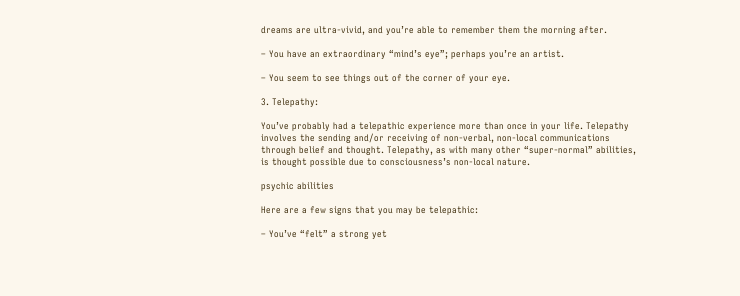dreams are ultra-vivid, and you’re able to remember them the morning after.

– You have an extraordinary “mind’s eye”; perhaps you’re an artist.

– You seem to see things out of the corner of your eye.

3. Telepathy:

You’ve probably had a telepathic experience more than once in your life. Telepathy involves the sending and/or receiving of non-verbal, non-local communications through belief and thought. Telepathy, as with many other “super-normal” abilities, is thought possible due to consciousness’s non-local nature.

psychic abilities

Here are a few signs that you may be telepathic:

– You’ve “felt” a strong yet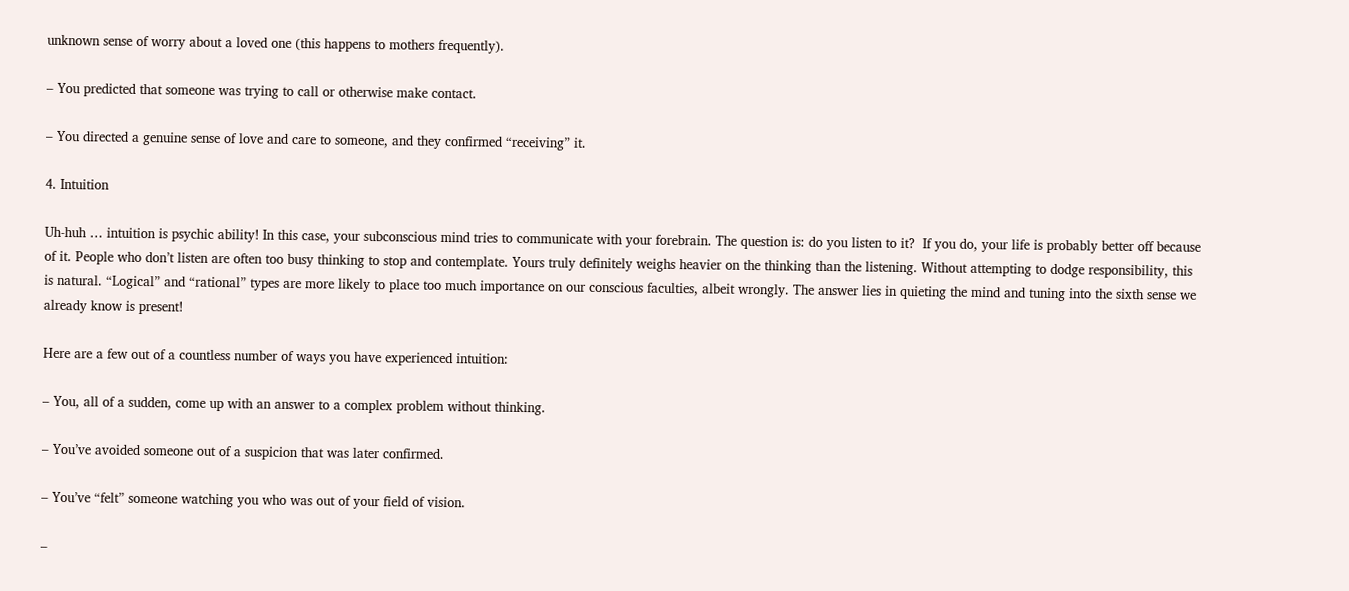unknown sense of worry about a loved one (this happens to mothers frequently).

– You predicted that someone was trying to call or otherwise make contact.

– You directed a genuine sense of love and care to someone, and they confirmed “receiving” it.

4. Intuition

Uh-huh … intuition is psychic ability! In this case, your subconscious mind tries to communicate with your forebrain. The question is: do you listen to it?  If you do, your life is probably better off because of it. People who don’t listen are often too busy thinking to stop and contemplate. Yours truly definitely weighs heavier on the thinking than the listening. Without attempting to dodge responsibility, this is natural. “Logical” and “rational” types are more likely to place too much importance on our conscious faculties, albeit wrongly. The answer lies in quieting the mind and tuning into the sixth sense we already know is present!

Here are a few out of a countless number of ways you have experienced intuition:

– You, all of a sudden, come up with an answer to a complex problem without thinking.

– You’ve avoided someone out of a suspicion that was later confirmed.

– You’ve “felt” someone watching you who was out of your field of vision.

–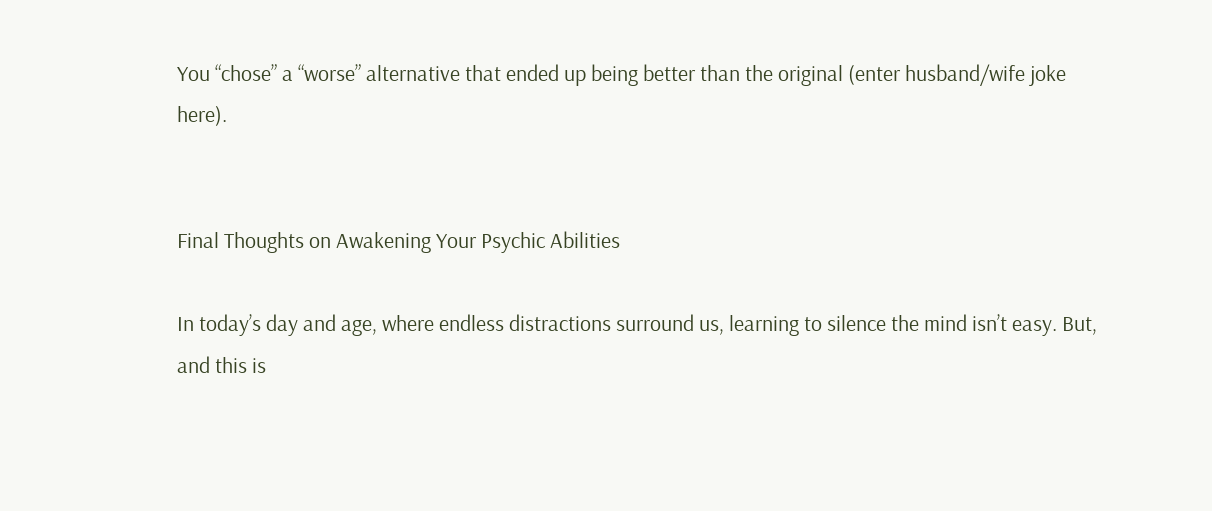You “chose” a “worse” alternative that ended up being better than the original (enter husband/wife joke here).


Final Thoughts on Awakening Your Psychic Abilities

In today’s day and age, where endless distractions surround us, learning to silence the mind isn’t easy. But, and this is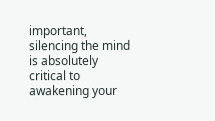important, silencing the mind is absolutely critical to awakening your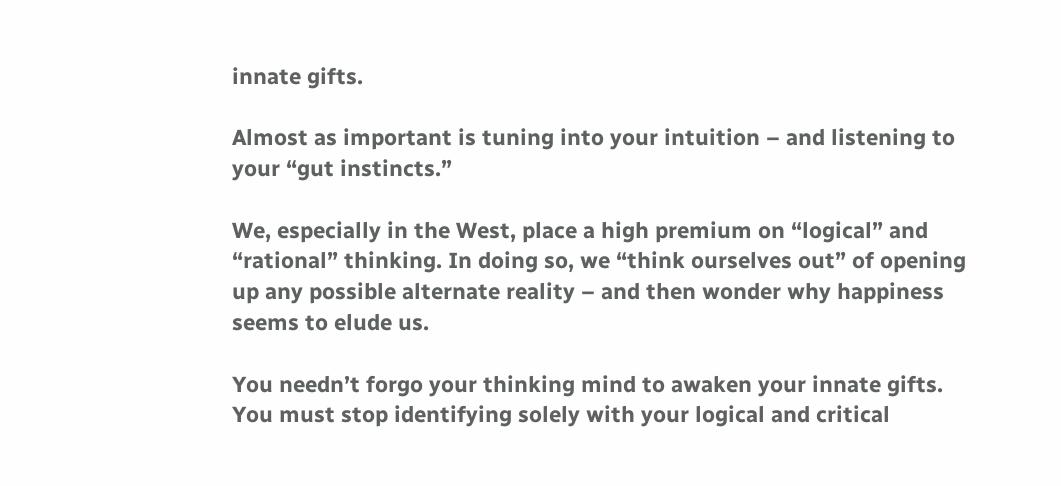innate gifts.

Almost as important is tuning into your intuition – and listening to your “gut instincts.”

We, especially in the West, place a high premium on “logical” and “rational” thinking. In doing so, we “think ourselves out” of opening up any possible alternate reality – and then wonder why happiness seems to elude us.

You needn’t forgo your thinking mind to awaken your innate gifts. You must stop identifying solely with your logical and critical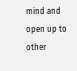mind and open up to other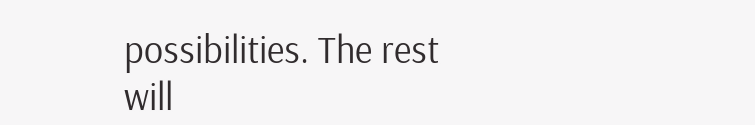possibilities. The rest will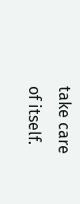take care of itself.